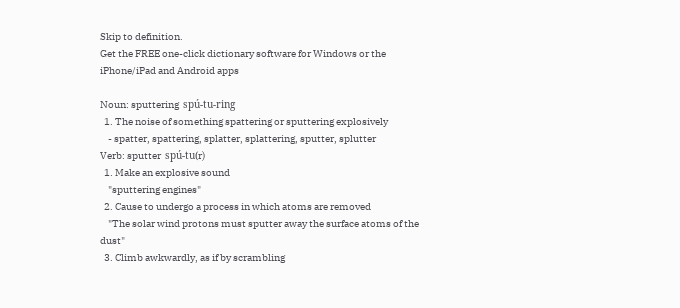Skip to definition.
Get the FREE one-click dictionary software for Windows or the iPhone/iPad and Android apps

Noun: sputtering  spú-tu-ring
  1. The noise of something spattering or sputtering explosively
    - spatter, spattering, splatter, splattering, sputter, splutter
Verb: sputter  spú-tu(r)
  1. Make an explosive sound
    "sputtering engines"
  2. Cause to undergo a process in which atoms are removed
    "The solar wind protons must sputter away the surface atoms of the dust"
  3. Climb awkwardly, as if by scrambling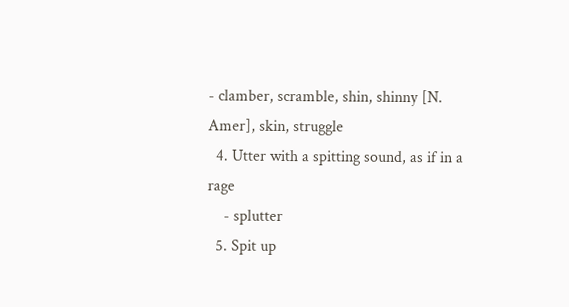- clamber, scramble, shin, shinny [N. Amer], skin, struggle
  4. Utter with a spitting sound, as if in a rage
    - splutter
  5. Spit up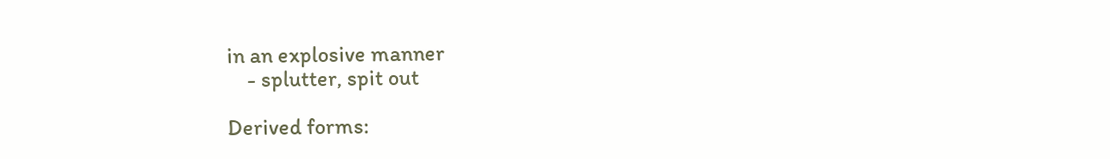in an explosive manner
    - splutter, spit out

Derived forms: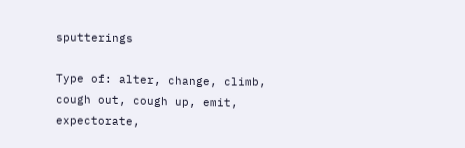sputterings

Type of: alter, change, climb, cough out, cough up, emit, expectorate,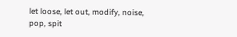let loose, let out, modify, noise, pop, spit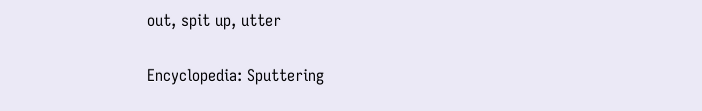out, spit up, utter

Encyclopedia: Sputtering